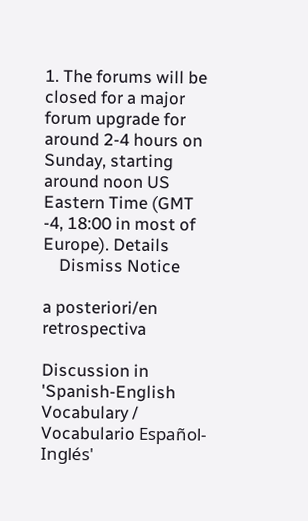1. The forums will be closed for a major forum upgrade for around 2-4 hours on Sunday, starting around noon US Eastern Time (GMT -4, 18:00 in most of Europe). Details
    Dismiss Notice

a posteriori/en retrospectiva

Discussion in 'Spanish-English Vocabulary / Vocabulario Español-Inglés'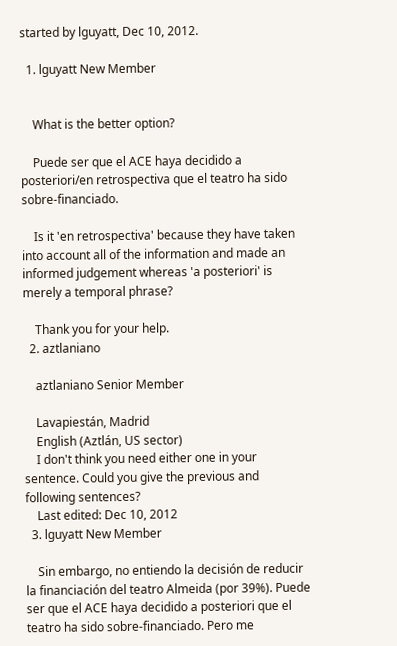started by lguyatt, Dec 10, 2012.

  1. lguyatt New Member


    What is the better option?

    Puede ser que el ACE haya decidido a posteriori/en retrospectiva que el teatro ha sido sobre-financiado.

    Is it 'en retrospectiva' because they have taken into account all of the information and made an informed judgement whereas 'a posteriori' is merely a temporal phrase?

    Thank you for your help.
  2. aztlaniano

    aztlaniano Senior Member

    Lavapiestán, Madrid
    English (Aztlán, US sector)
    I don't think you need either one in your sentence. Could you give the previous and following sentences?
    Last edited: Dec 10, 2012
  3. lguyatt New Member

    Sin embargo, no entiendo la decisión de reducir la financiación del teatro Almeida (por 39%). Puede ser que el ACE haya decidido a posteriori que el teatro ha sido sobre-financiado. Pero me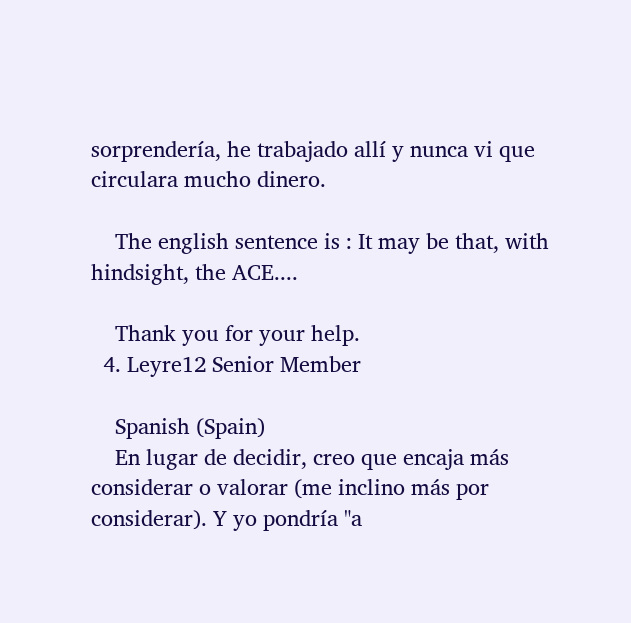sorprendería, he trabajado allí y nunca vi que circulara mucho dinero.

    The english sentence is : It may be that, with hindsight, the ACE....

    Thank you for your help.
  4. Leyre12 Senior Member

    Spanish (Spain)
    En lugar de decidir, creo que encaja más considerar o valorar (me inclino más por considerar). Y yo pondría "a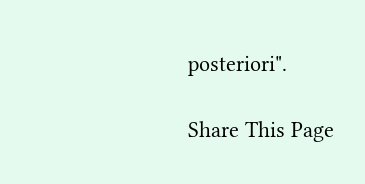posteriori".

Share This Page